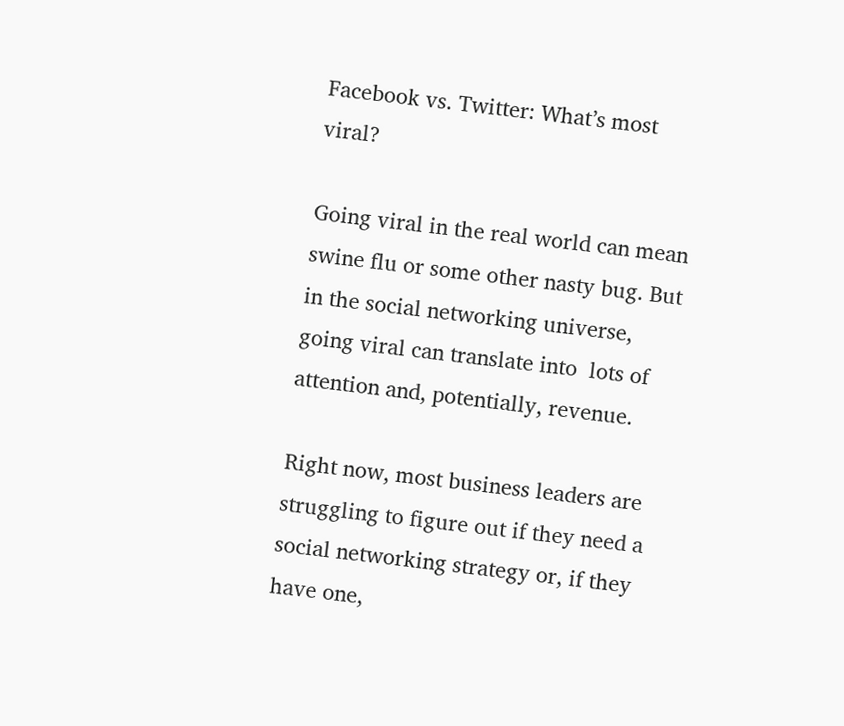Facebook vs. Twitter: What’s most viral?

Going viral in the real world can mean swine flu or some other nasty bug. But in the social networking universe, going viral can translate into  lots of attention and, potentially, revenue.

Right now, most business leaders are struggling to figure out if they need a social networking strategy or, if they have one,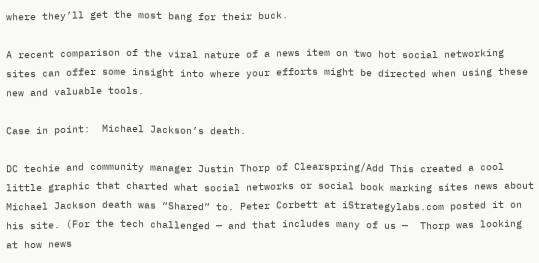where they’ll get the most bang for their buck.

A recent comparison of the viral nature of a news item on two hot social networking sites can offer some insight into where your efforts might be directed when using these new and valuable tools.

Case in point:  Michael Jackson’s death.

DC techie and community manager Justin Thorp of Clearspring/Add This created a cool little graphic that charted what social networks or social book marking sites news about Michael Jackson death was “Shared” to. Peter Corbett at iStrategylabs.com posted it on his site. (For the tech challenged — and that includes many of us —  Thorp was looking at how news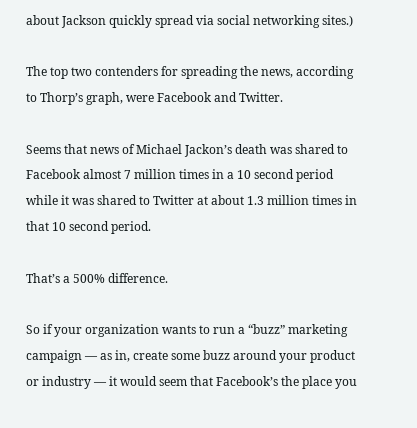about Jackson quickly spread via social networking sites.)

The top two contenders for spreading the news, according to Thorp’s graph, were Facebook and Twitter.

Seems that news of Michael Jackon’s death was shared to Facebook almost 7 million times in a 10 second period while it was shared to Twitter at about 1.3 million times in that 10 second period.

That’s a 500% difference.

So if your organization wants to run a “buzz” marketing campaign — as in, create some buzz around your product or industry — it would seem that Facebook’s the place you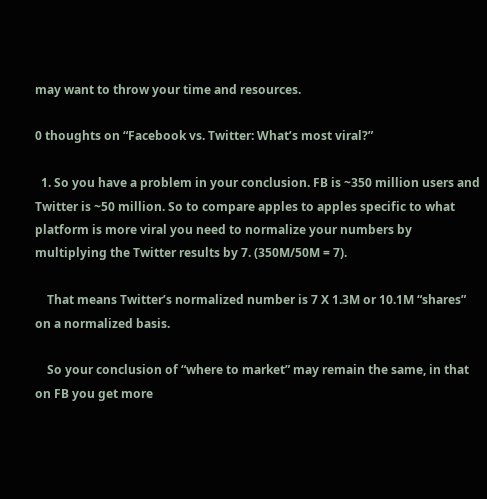may want to throw your time and resources.

0 thoughts on “Facebook vs. Twitter: What’s most viral?”

  1. So you have a problem in your conclusion. FB is ~350 million users and Twitter is ~50 million. So to compare apples to apples specific to what platform is more viral you need to normalize your numbers by multiplying the Twitter results by 7. (350M/50M = 7).

    That means Twitter’s normalized number is 7 X 1.3M or 10.1M “shares” on a normalized basis.

    So your conclusion of “where to market” may remain the same, in that on FB you get more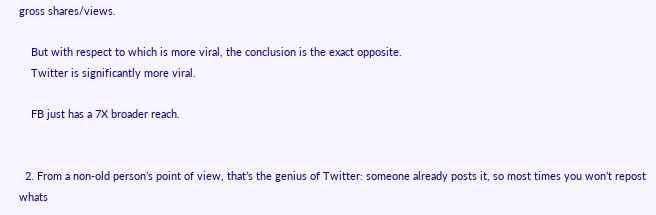gross shares/views.

    But with respect to which is more viral, the conclusion is the exact opposite.
    Twitter is significantly more viral.

    FB just has a 7X broader reach.


  2. From a non-old person’s point of view, that’s the genius of Twitter: someone already posts it, so most times you won’t repost whats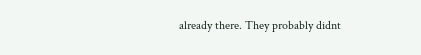already there. They probably didnt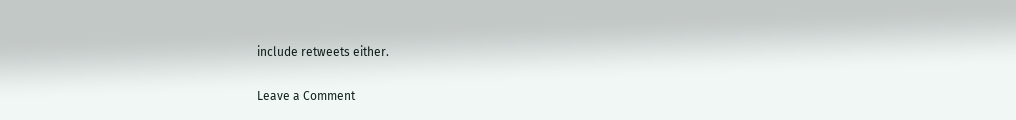include retweets either.

Leave a Comment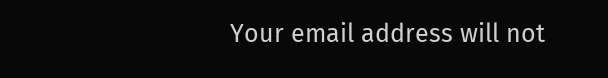Your email address will not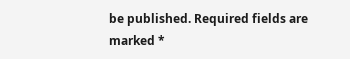be published. Required fields are marked *